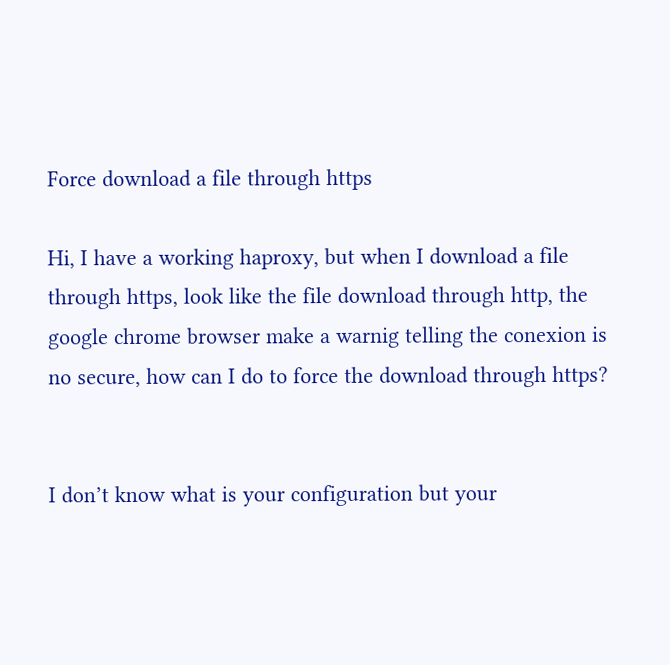Force download a file through https

Hi, I have a working haproxy, but when I download a file through https, look like the file download through http, the google chrome browser make a warnig telling the conexion is no secure, how can I do to force the download through https?


I don’t know what is your configuration but your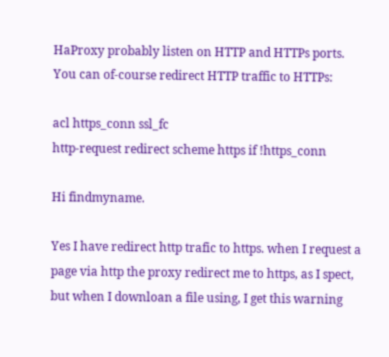HaProxy probably listen on HTTP and HTTPs ports. You can of-course redirect HTTP traffic to HTTPs:

acl https_conn ssl_fc
http-request redirect scheme https if !https_conn

Hi findmyname.

Yes I have redirect http trafic to https. when I request a page via http the proxy redirect me to https, as I spect, but when I downloan a file using, I get this warning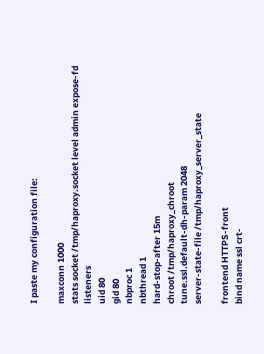I paste my configuration file:

maxconn 1000
stats socket /tmp/haproxy.socket level admin expose-fd listeners
uid 80
gid 80
nbproc 1
nbthread 1
hard-stop-after 15m
chroot /tmp/haproxy_chroot
tune.ssl.default-dh-param 2048
server-state-file /tmp/haproxy_server_state

frontend HTTPS-front
bind name ssl crt-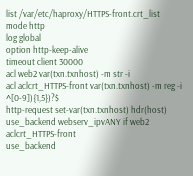list /var/etc/haproxy/HTTPS-front.crt_list
mode http
log global
option http-keep-alive
timeout client 30000
acl web2 var(txn.txnhost) -m str -i
acl aclcrt_HTTPS-front var(txn.txnhost) -m reg -i ^[0-9]){1,5})?$
http-request set-var(txn.txnhost) hdr(host)
use_backend webserv_ipvANY if web2 aclcrt_HTTPS-front
use_backend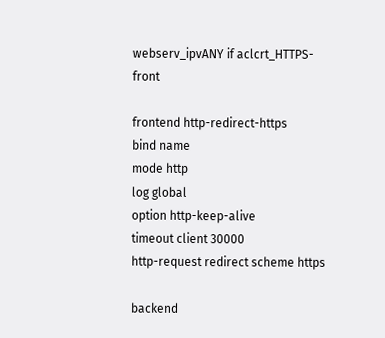webserv_ipvANY if aclcrt_HTTPS-front

frontend http-redirect-https
bind name
mode http
log global
option http-keep-alive
timeout client 30000
http-request redirect scheme https

backend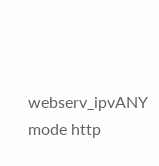webserv_ipvANY
mode http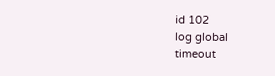id 102
log global
timeout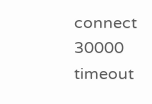connect 30000
timeout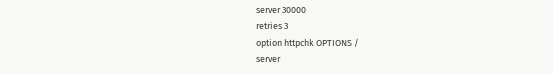server 30000
retries 3
option httpchk OPTIONS /
server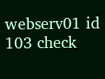webserv01 id 103 check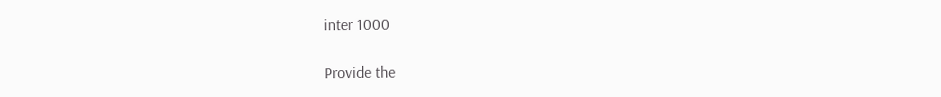inter 1000

Provide the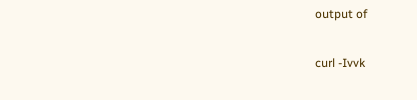output of

curl -Ivvk